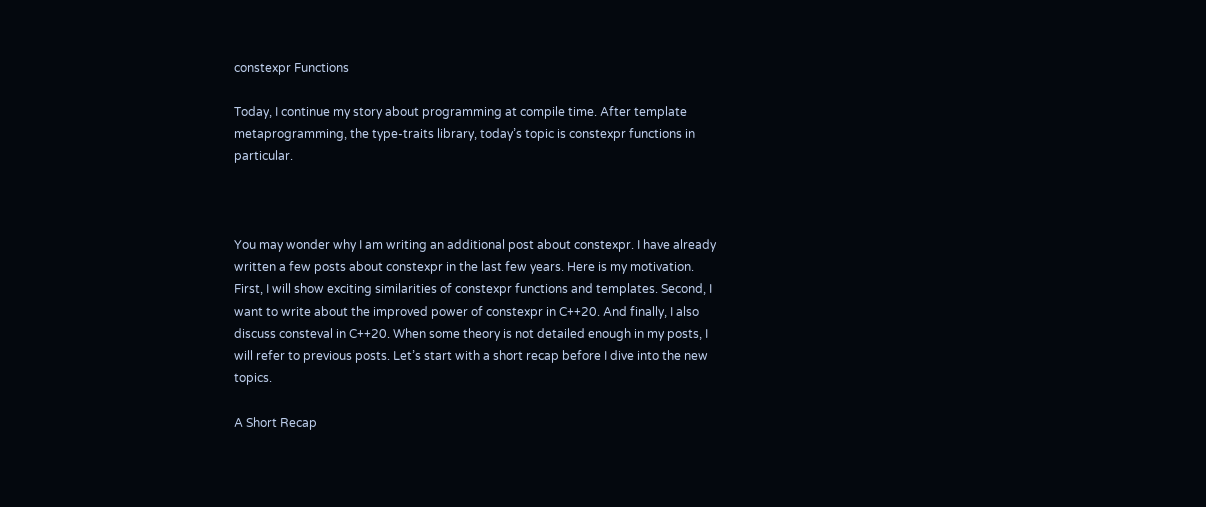constexpr Functions

Today, I continue my story about programming at compile time. After template metaprogramming, the type-traits library, today’s topic is constexpr functions in particular.



You may wonder why I am writing an additional post about constexpr. I have already written a few posts about constexpr in the last few years. Here is my motivation. First, I will show exciting similarities of constexpr functions and templates. Second, I want to write about the improved power of constexpr in C++20. And finally, I also discuss consteval in C++20. When some theory is not detailed enough in my posts, I will refer to previous posts. Let’s start with a short recap before I dive into the new topics.

A Short Recap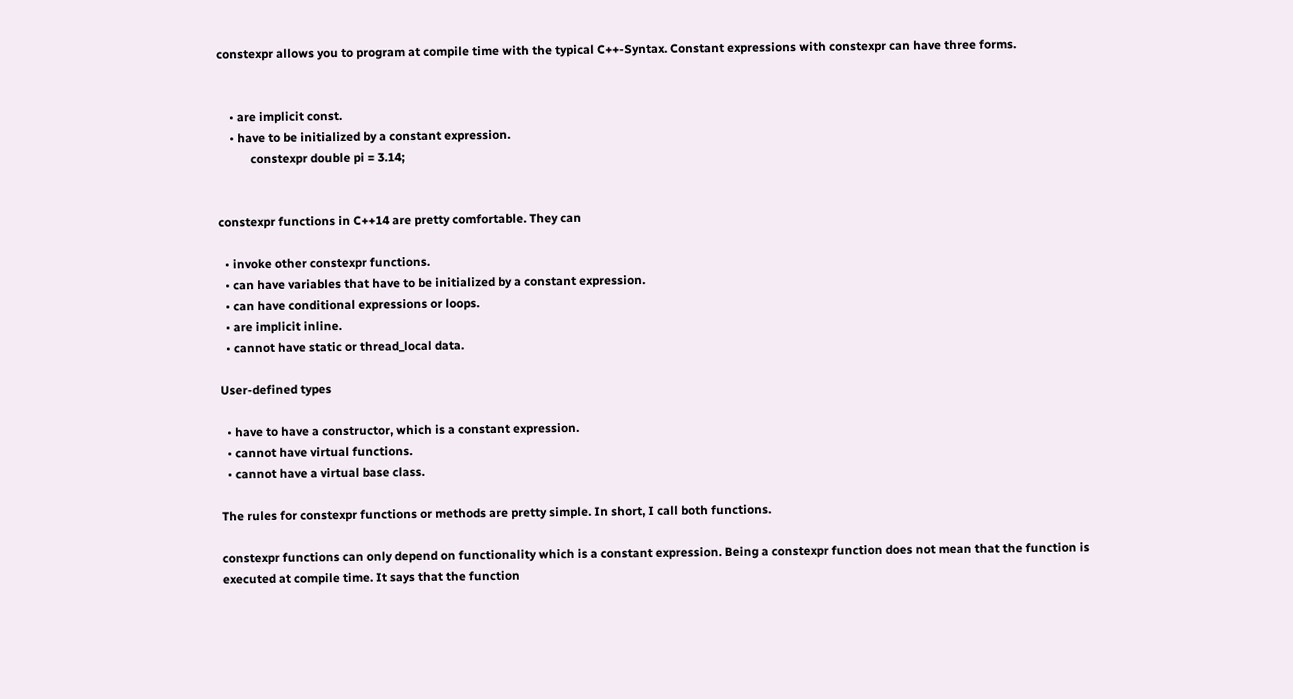constexpr allows you to program at compile time with the typical C++-Syntax. Constant expressions with constexpr can have three forms.


    • are implicit const.
    • have to be initialized by a constant expression.
           constexpr double pi = 3.14;


constexpr functions in C++14 are pretty comfortable. They can

  • invoke other constexpr functions.
  • can have variables that have to be initialized by a constant expression.
  • can have conditional expressions or loops.
  • are implicit inline.
  • cannot have static or thread_local data.

User-defined types

  • have to have a constructor, which is a constant expression.
  • cannot have virtual functions.
  • cannot have a virtual base class.

The rules for constexpr functions or methods are pretty simple. In short, I call both functions.

constexpr functions can only depend on functionality which is a constant expression. Being a constexpr function does not mean that the function is executed at compile time. It says that the function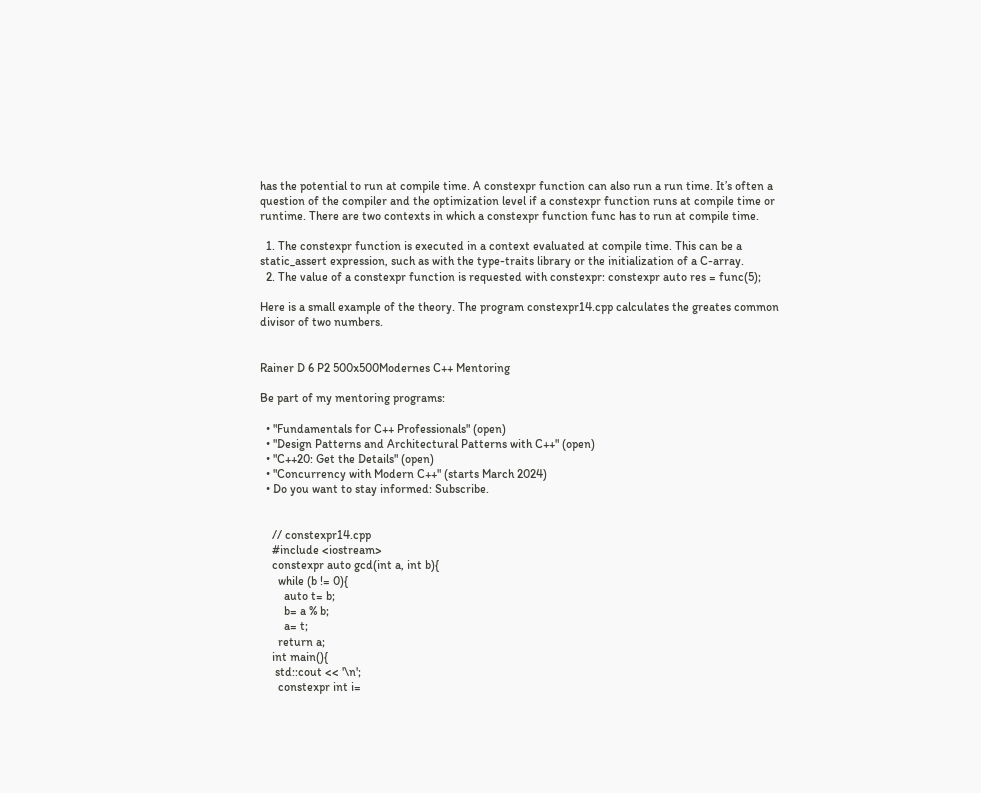has the potential to run at compile time. A constexpr function can also run a run time. It’s often a question of the compiler and the optimization level if a constexpr function runs at compile time or runtime. There are two contexts in which a constexpr function func has to run at compile time.

  1. The constexpr function is executed in a context evaluated at compile time. This can be a static_assert expression, such as with the type-traits library or the initialization of a C-array.
  2. The value of a constexpr function is requested with constexpr: constexpr auto res = func(5);

Here is a small example of the theory. The program constexpr14.cpp calculates the greates common divisor of two numbers.


Rainer D 6 P2 500x500Modernes C++ Mentoring

Be part of my mentoring programs:

  • "Fundamentals for C++ Professionals" (open)
  • "Design Patterns and Architectural Patterns with C++" (open)
  • "C++20: Get the Details" (open)
  • "Concurrency with Modern C++" (starts March 2024)
  • Do you want to stay informed: Subscribe.


    // constexpr14.cpp
    #include <iostream>
    constexpr auto gcd(int a, int b){
      while (b != 0){
        auto t= b;
        b= a % b;
        a= t;
      return a;
    int main(){
     std::cout << '\n';
      constexpr int i=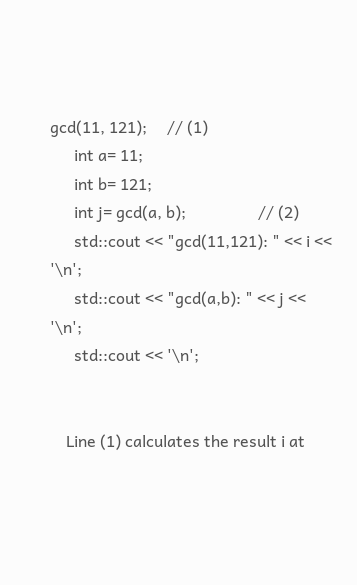gcd(11, 121);     // (1)
      int a= 11;
      int b= 121;
      int j= gcd(a, b);                  // (2)
      std::cout << "gcd(11,121): " << i << '\n';
      std::cout << "gcd(a,b): " << j << '\n';
      std::cout << '\n';


    Line (1) calculates the result i at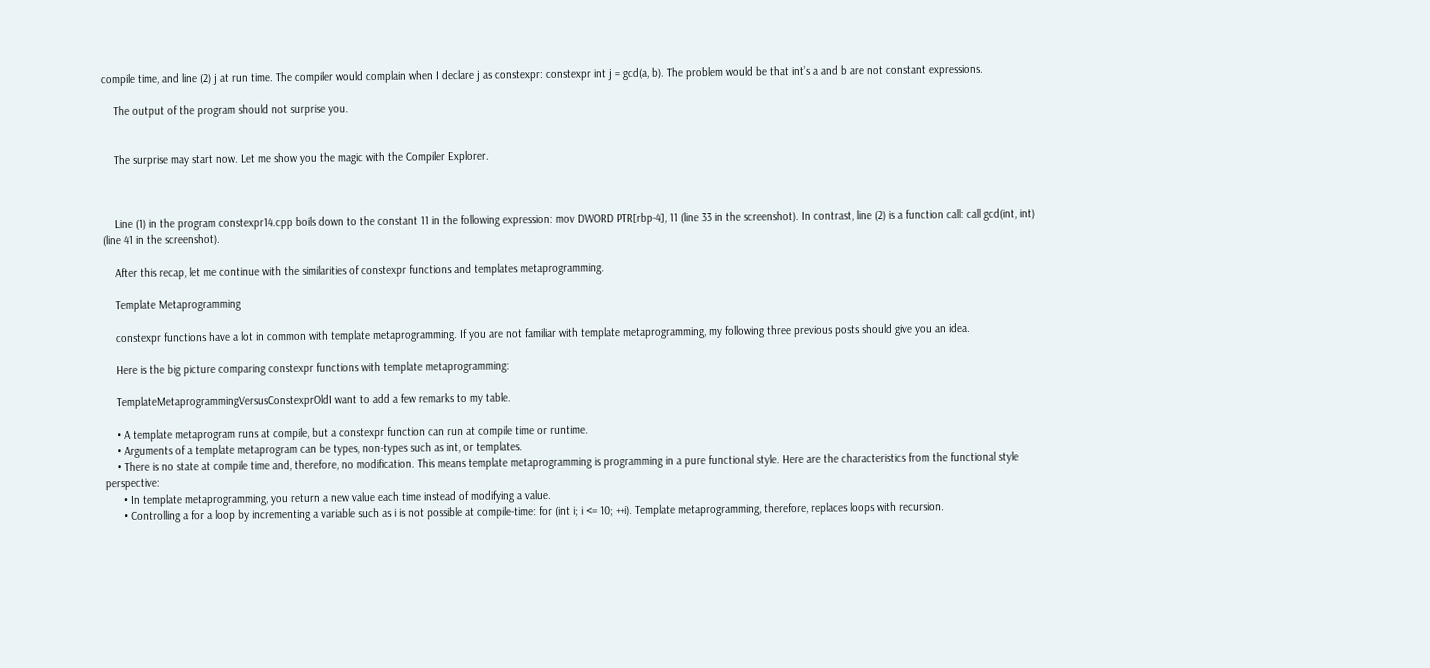compile time, and line (2) j at run time. The compiler would complain when I declare j as constexpr: constexpr int j = gcd(a, b). The problem would be that int’s a and b are not constant expressions.

    The output of the program should not surprise you.


    The surprise may start now. Let me show you the magic with the Compiler Explorer.



    Line (1) in the program constexpr14.cpp boils down to the constant 11 in the following expression: mov DWORD PTR[rbp-4], 11 (line 33 in the screenshot). In contrast, line (2) is a function call: call gcd(int, int) (line 41 in the screenshot).

    After this recap, let me continue with the similarities of constexpr functions and templates metaprogramming.

    Template Metaprogramming

    constexpr functions have a lot in common with template metaprogramming. If you are not familiar with template metaprogramming, my following three previous posts should give you an idea.

    Here is the big picture comparing constexpr functions with template metaprogramming:

    TemplateMetaprogrammingVersusConstexprOldI want to add a few remarks to my table.

    • A template metaprogram runs at compile, but a constexpr function can run at compile time or runtime.
    • Arguments of a template metaprogram can be types, non-types such as int, or templates.
    • There is no state at compile time and, therefore, no modification. This means template metaprogramming is programming in a pure functional style. Here are the characteristics from the functional style perspective:
      • In template metaprogramming, you return a new value each time instead of modifying a value.
      • Controlling a for a loop by incrementing a variable such as i is not possible at compile-time: for (int i; i <= 10; ++i). Template metaprogramming, therefore, replaces loops with recursion.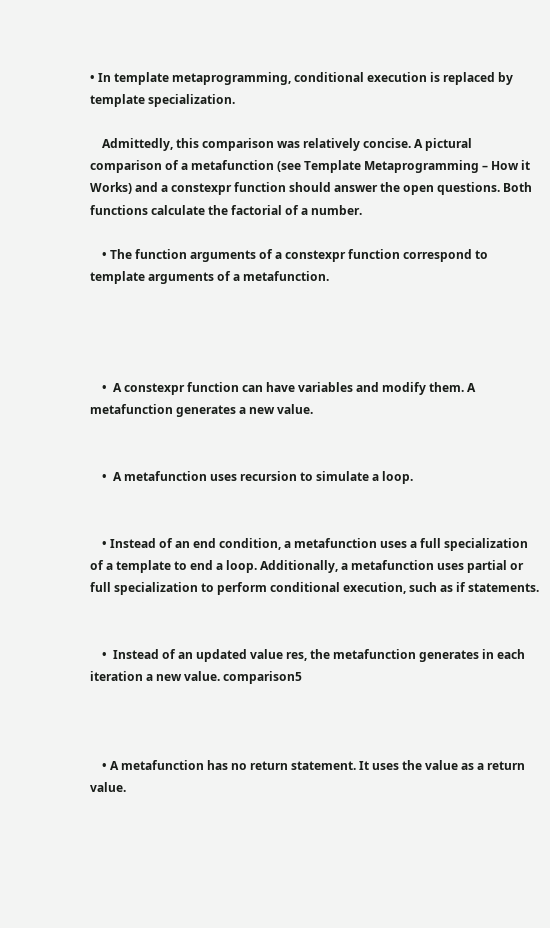• In template metaprogramming, conditional execution is replaced by template specialization.

    Admittedly, this comparison was relatively concise. A pictural comparison of a metafunction (see Template Metaprogramming – How it Works) and a constexpr function should answer the open questions. Both functions calculate the factorial of a number.

    • The function arguments of a constexpr function correspond to template arguments of a metafunction.




    •  A constexpr function can have variables and modify them. A metafunction generates a new value.


    •  A metafunction uses recursion to simulate a loop.


    • Instead of an end condition, a metafunction uses a full specialization of a template to end a loop. Additionally, a metafunction uses partial or full specialization to perform conditional execution, such as if statements.


    •  Instead of an updated value res, the metafunction generates in each iteration a new value. comparison5



    • A metafunction has no return statement. It uses the value as a return value.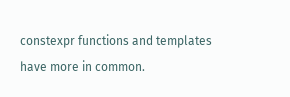constexpr functions and templates have more in common.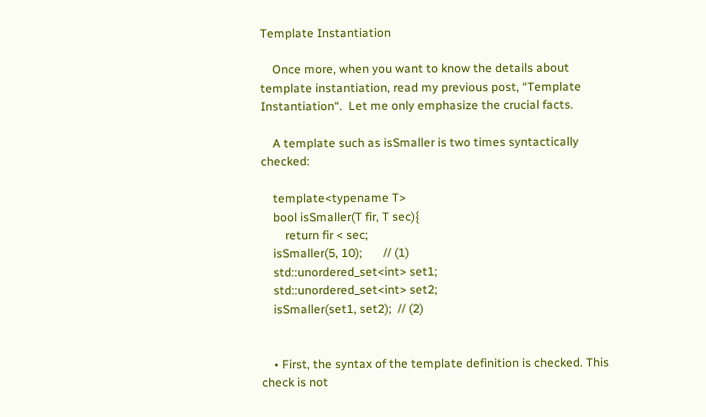Template Instantiation

    Once more, when you want to know the details about template instantiation, read my previous post, “Template Instantiation“.  Let me only emphasize the crucial facts.

    A template such as isSmaller is two times syntactically checked:

    template<typename T>
    bool isSmaller(T fir, T sec){
        return fir < sec;
    isSmaller(5, 10);       // (1)
    std::unordered_set<int> set1;
    std::unordered_set<int> set2;
    isSmaller(set1, set2);  // (2)


    • First, the syntax of the template definition is checked. This check is not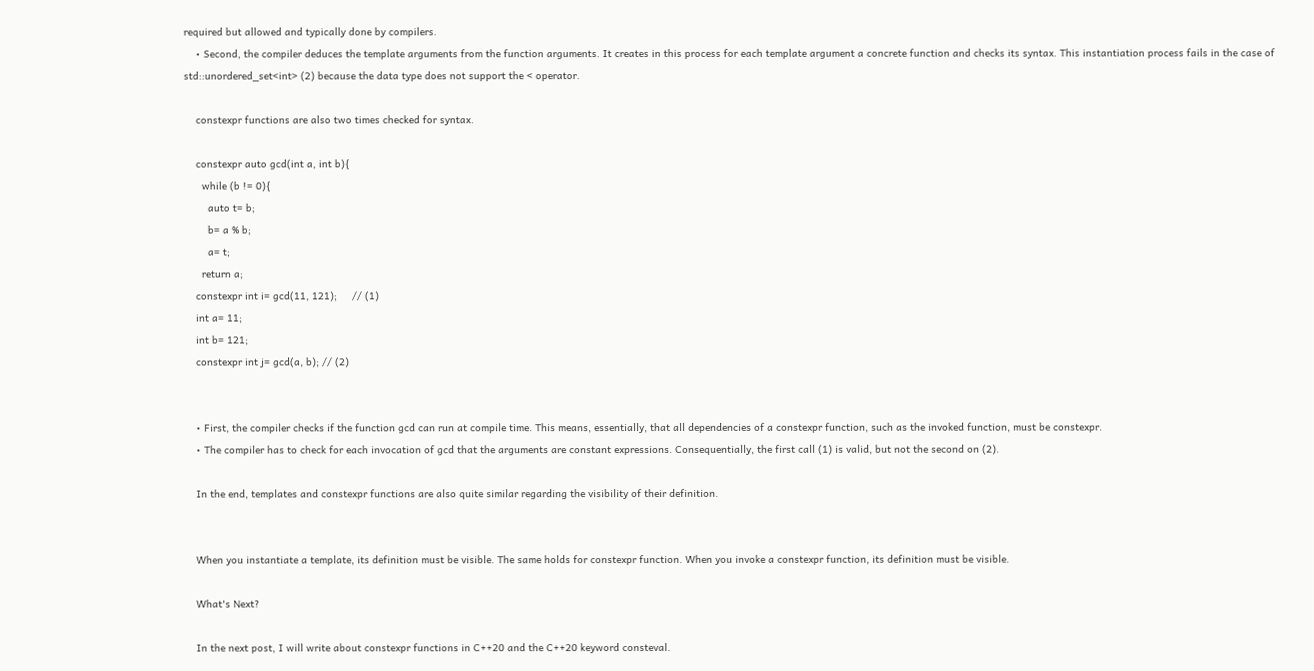required but allowed and typically done by compilers.
    • Second, the compiler deduces the template arguments from the function arguments. It creates in this process for each template argument a concrete function and checks its syntax. This instantiation process fails in the case of std::unordered_set<int> (2) because the data type does not support the < operator.

    constexpr functions are also two times checked for syntax.

    constexpr auto gcd(int a, int b){
      while (b != 0){
        auto t= b;
        b= a % b;
        a= t;
      return a;
    constexpr int i= gcd(11, 121);     // (1)
    int a= 11;
    int b= 121;
    constexpr int j= gcd(a, b); // (2)


    • First, the compiler checks if the function gcd can run at compile time. This means, essentially, that all dependencies of a constexpr function, such as the invoked function, must be constexpr.
    • The compiler has to check for each invocation of gcd that the arguments are constant expressions. Consequentially, the first call (1) is valid, but not the second on (2).

    In the end, templates and constexpr functions are also quite similar regarding the visibility of their definition.


    When you instantiate a template, its definition must be visible. The same holds for constexpr function. When you invoke a constexpr function, its definition must be visible.

    What's Next?

    In the next post, I will write about constexpr functions in C++20 and the C++20 keyword consteval.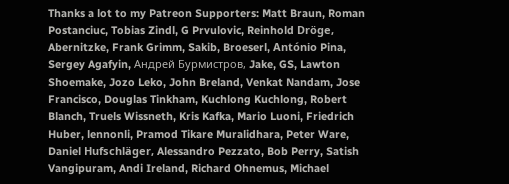Thanks a lot to my Patreon Supporters: Matt Braun, Roman Postanciuc, Tobias Zindl, G Prvulovic, Reinhold Dröge, Abernitzke, Frank Grimm, Sakib, Broeserl, António Pina, Sergey Agafyin, Андрей Бурмистров, Jake, GS, Lawton Shoemake, Jozo Leko, John Breland, Venkat Nandam, Jose Francisco, Douglas Tinkham, Kuchlong Kuchlong, Robert Blanch, Truels Wissneth, Kris Kafka, Mario Luoni, Friedrich Huber, lennonli, Pramod Tikare Muralidhara, Peter Ware, Daniel Hufschläger, Alessandro Pezzato, Bob Perry, Satish Vangipuram, Andi Ireland, Richard Ohnemus, Michael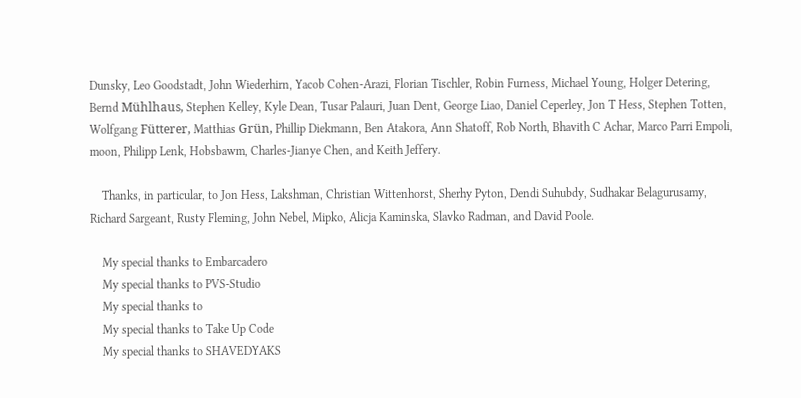Dunsky, Leo Goodstadt, John Wiederhirn, Yacob Cohen-Arazi, Florian Tischler, Robin Furness, Michael Young, Holger Detering, Bernd Mühlhaus, Stephen Kelley, Kyle Dean, Tusar Palauri, Juan Dent, George Liao, Daniel Ceperley, Jon T Hess, Stephen Totten, Wolfgang Fütterer, Matthias Grün, Phillip Diekmann, Ben Atakora, Ann Shatoff, Rob North, Bhavith C Achar, Marco Parri Empoli, moon, Philipp Lenk, Hobsbawm, Charles-Jianye Chen, and Keith Jeffery.

    Thanks, in particular, to Jon Hess, Lakshman, Christian Wittenhorst, Sherhy Pyton, Dendi Suhubdy, Sudhakar Belagurusamy, Richard Sargeant, Rusty Fleming, John Nebel, Mipko, Alicja Kaminska, Slavko Radman, and David Poole.

    My special thanks to Embarcadero
    My special thanks to PVS-Studio
    My special thanks to
    My special thanks to Take Up Code
    My special thanks to SHAVEDYAKS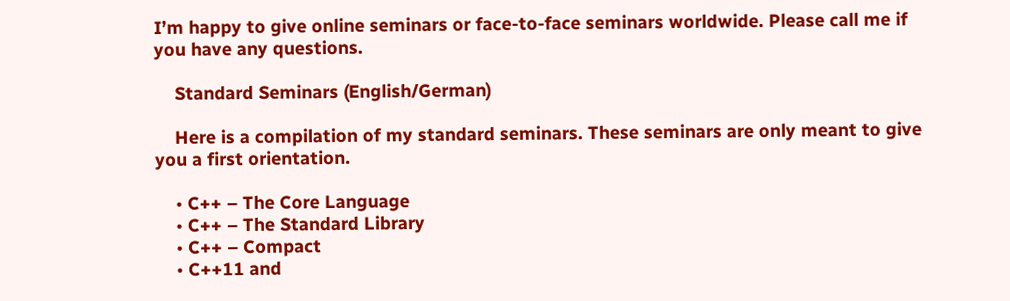I’m happy to give online seminars or face-to-face seminars worldwide. Please call me if you have any questions.

    Standard Seminars (English/German)

    Here is a compilation of my standard seminars. These seminars are only meant to give you a first orientation.

    • C++ – The Core Language
    • C++ – The Standard Library
    • C++ – Compact
    • C++11 and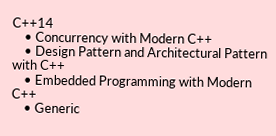C++14
    • Concurrency with Modern C++
    • Design Pattern and Architectural Pattern with C++
    • Embedded Programming with Modern C++
    • Generic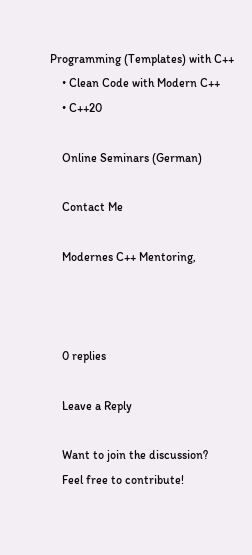Programming (Templates) with C++
    • Clean Code with Modern C++
    • C++20

    Online Seminars (German)

    Contact Me

    Modernes C++ Mentoring,



    0 replies

    Leave a Reply

    Want to join the discussion?
    Feel free to contribute!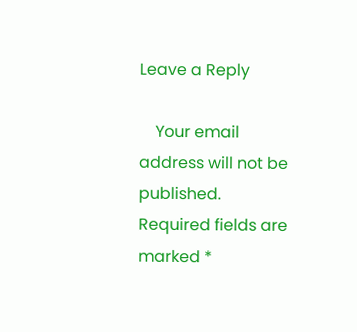Leave a Reply

    Your email address will not be published. Required fields are marked *